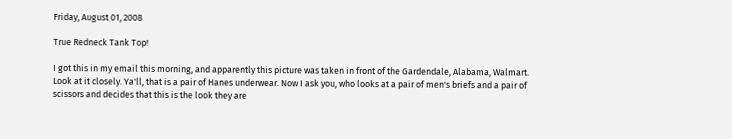Friday, August 01, 2008

True Redneck Tank Top!

I got this in my email this morning, and apparently this picture was taken in front of the Gardendale, Alabama, Walmart.
Look at it closely. Ya'll, that is a pair of Hanes underwear. Now I ask you, who looks at a pair of men's briefs and a pair of scissors and decides that this is the look they are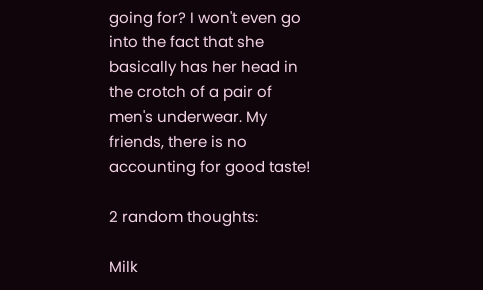going for? I won't even go into the fact that she basically has her head in the crotch of a pair of men's underwear. My friends, there is no accounting for good taste!

2 random thoughts:

Milk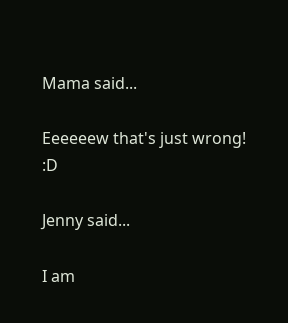Mama said...

Eeeeeew that's just wrong! :D

Jenny said...

I am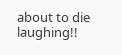about to die laughing!!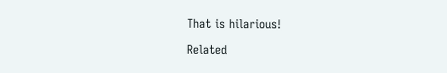That is hilarious!

Related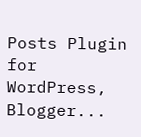Posts Plugin for WordPress, Blogger...